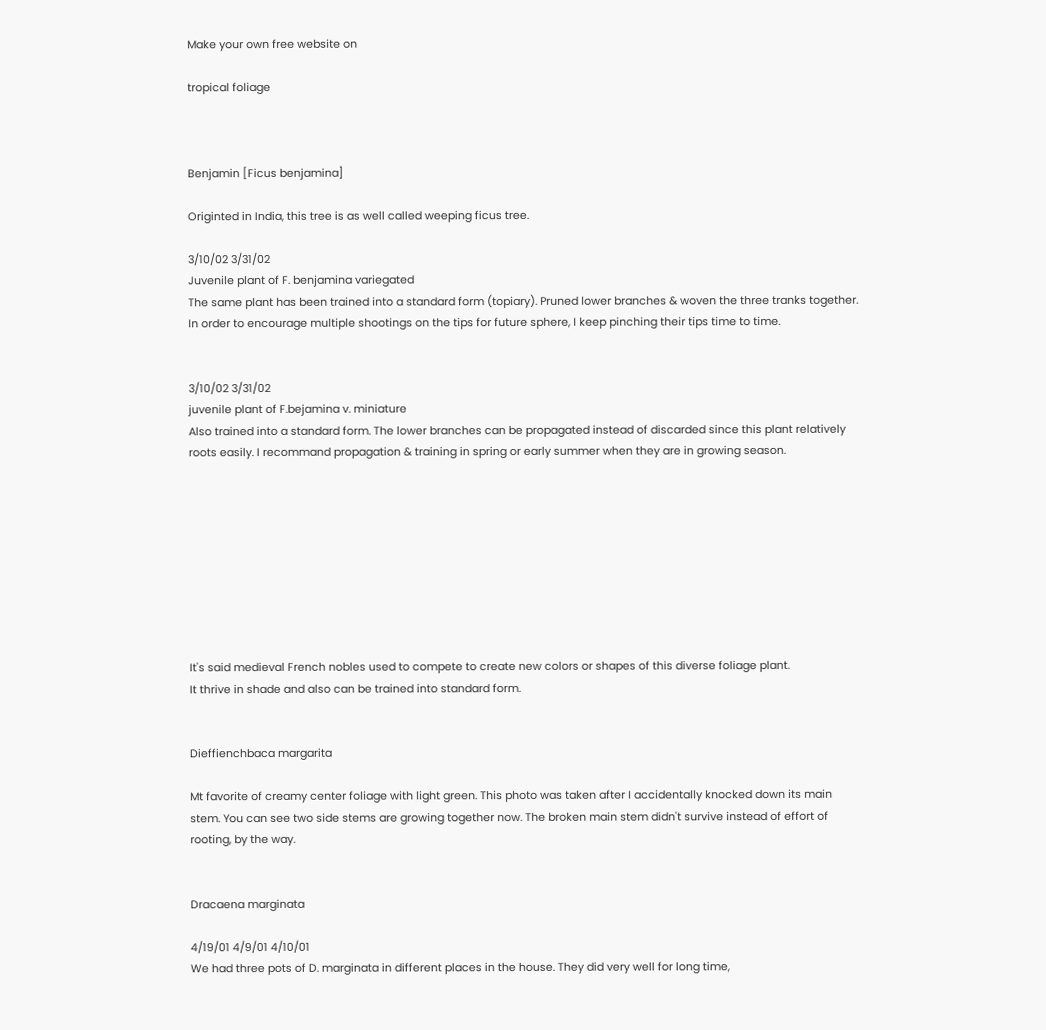Make your own free website on

tropical foliage



Benjamin [Ficus benjamina]

Originted in India, this tree is as well called weeping ficus tree.

3/10/02 3/31/02
Juvenile plant of F. benjamina variegated
The same plant has been trained into a standard form (topiary). Pruned lower branches & woven the three tranks together. In order to encourage multiple shootings on the tips for future sphere, I keep pinching their tips time to time.


3/10/02 3/31/02
juvenile plant of F.bejamina v. miniature
Also trained into a standard form. The lower branches can be propagated instead of discarded since this plant relatively roots easily. I recommand propagation & training in spring or early summer when they are in growing season.









It's said medieval French nobles used to compete to create new colors or shapes of this diverse foliage plant.
It thrive in shade and also can be trained into standard form.


Dieffienchbaca margarita

Mt favorite of creamy center foliage with light green. This photo was taken after I accidentally knocked down its main stem. You can see two side stems are growing together now. The broken main stem didn't survive instead of effort of rooting, by the way.


Dracaena marginata

4/19/01 4/9/01 4/10/01
We had three pots of D. marginata in different places in the house. They did very well for long time,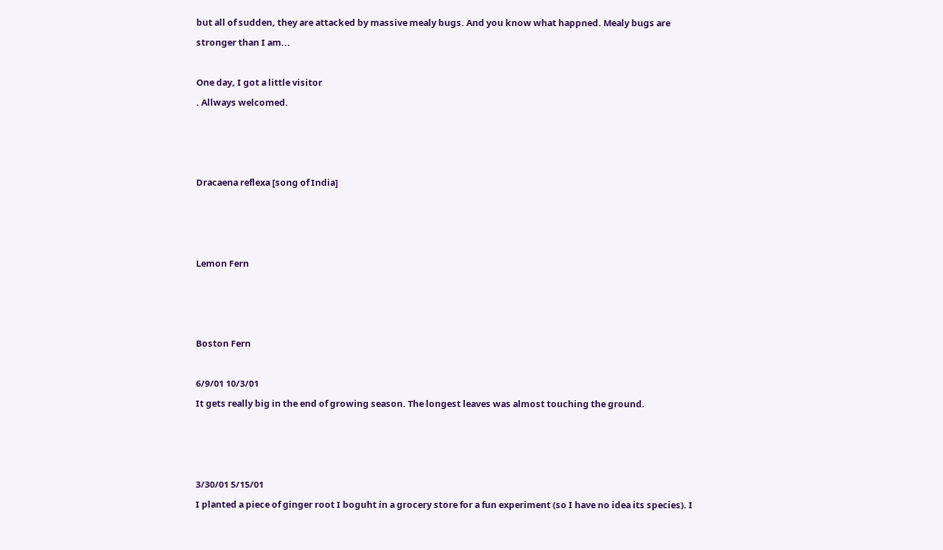but all of sudden, they are attacked by massive mealy bugs. And you know what happned. Mealy bugs are stronger than I am...

One day, I got a little visitor
. Allways welcomed.



Dracaena reflexa [song of India]



Lemon Fern



Boston Fern

6/9/01 10/3/01
It gets really big in the end of growing season. The longest leaves was almost touching the ground.



3/30/01 5/15/01
I planted a piece of ginger root I boguht in a grocery store for a fun experiment (so I have no idea its species). I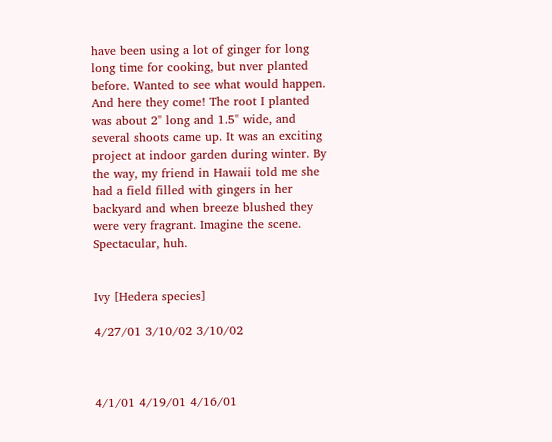have been using a lot of ginger for long long time for cooking, but nver planted before. Wanted to see what would happen. And here they come! The root I planted was about 2" long and 1.5" wide, and several shoots came up. It was an exciting project at indoor garden during winter. By the way, my friend in Hawaii told me she had a field filled with gingers in her backyard and when breeze blushed they were very fragrant. Imagine the scene. Spectacular, huh.


Ivy [Hedera species]

4/27/01 3/10/02 3/10/02



4/1/01 4/19/01 4/16/01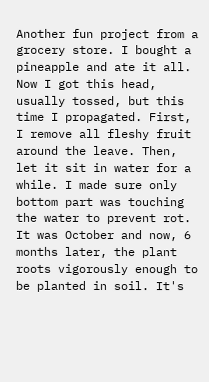Another fun project from a grocery store. I bought a pineapple and ate it all. Now I got this head, usually tossed, but this time I propagated. First, I remove all fleshy fruit around the leave. Then, let it sit in water for a while. I made sure only bottom part was touching the water to prevent rot. It was October and now, 6 months later, the plant roots vigorously enough to be planted in soil. It's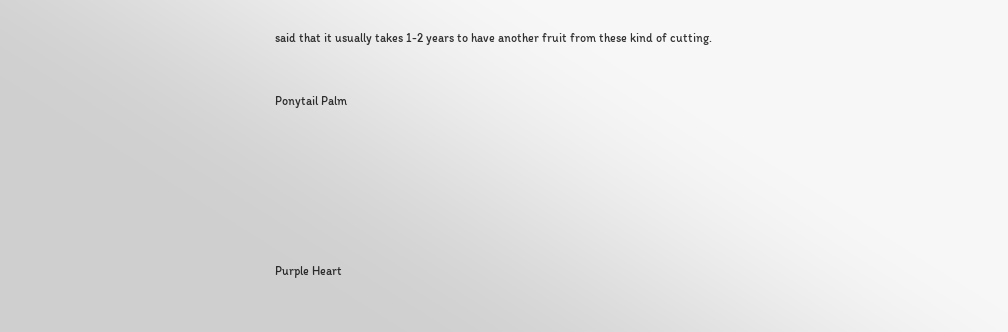said that it usually takes 1-2 years to have another fruit from these kind of cutting.


Ponytail Palm







Purple Heart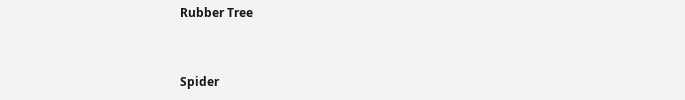Rubber Tree



Spider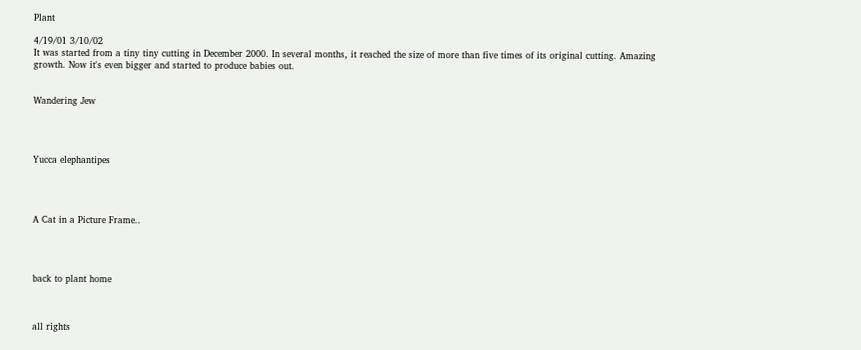Plant

4/19/01 3/10/02
It was started from a tiny tiny cutting in December 2000. In several months, it reached the size of more than five times of its original cutting. Amazing growth. Now it's even bigger and started to produce babies out.


Wandering Jew




Yucca elephantipes




A Cat in a Picture Frame..




back to plant home



all rights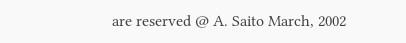are reserved @ A. Saito March, 2002